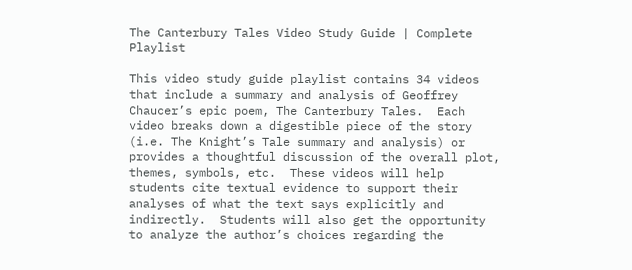The Canterbury Tales Video Study Guide | Complete Playlist

This video study guide playlist contains 34 videos that include a summary and analysis of Geoffrey Chaucer’s epic poem, The Canterbury Tales.  Each video breaks down a digestible piece of the story (i.e. The Knight’s Tale summary and analysis) or provides a thoughtful discussion of the overall plot, themes, symbols, etc.  These videos will help students cite textual evidence to support their analyses of what the text says explicitly and indirectly.  Students will also get the opportunity to analyze the author’s choices regarding the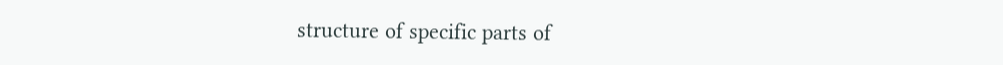structure of specific parts of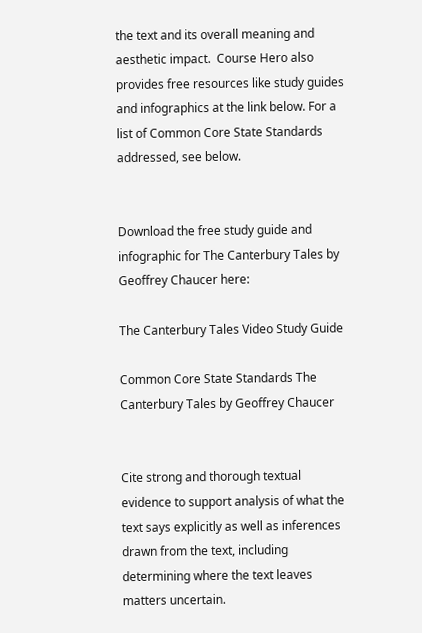the text and its overall meaning and aesthetic impact.  Course Hero also provides free resources like study guides and infographics at the link below. For a list of Common Core State Standards addressed, see below.


Download the free study guide and infographic for The Canterbury Tales by Geoffrey Chaucer here:

The Canterbury Tales Video Study Guide

Common Core State Standards The Canterbury Tales by Geoffrey Chaucer


Cite strong and thorough textual evidence to support analysis of what the text says explicitly as well as inferences drawn from the text, including determining where the text leaves matters uncertain.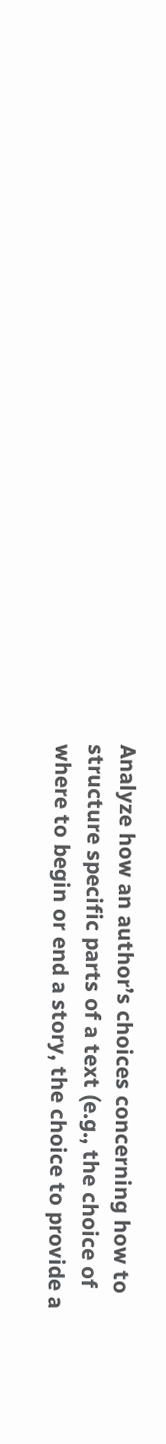Analyze how an author’s choices concerning how to structure specific parts of a text (e.g., the choice of where to begin or end a story, the choice to provide a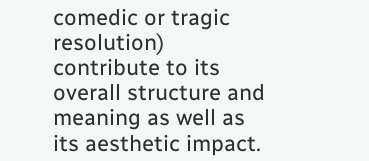comedic or tragic resolution) contribute to its overall structure and meaning as well as its aesthetic impact.